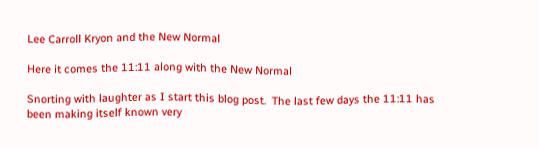Lee Carroll Kryon and the New Normal

Here it comes the 11:11 along with the New Normal

Snorting with laughter as I start this blog post.  The last few days the 11:11 has been making itself known very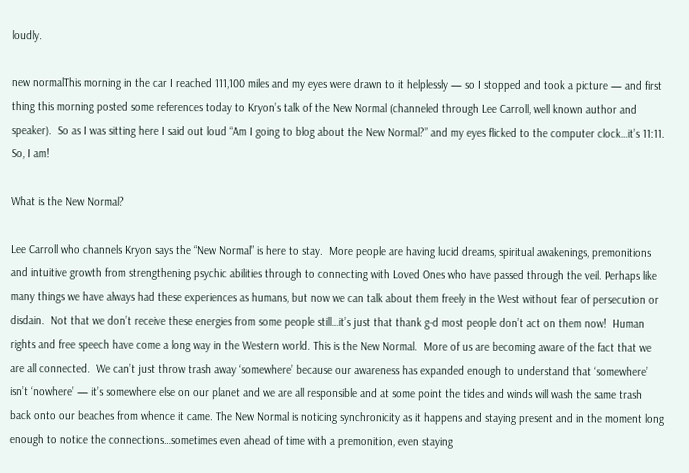loudly.

new normalThis morning in the car I reached 111,100 miles and my eyes were drawn to it helplessly — so I stopped and took a picture — and first thing this morning posted some references today to Kryon’s talk of the New Normal (channeled through Lee Carroll, well known author and speaker).  So as I was sitting here I said out loud “Am I going to blog about the New Normal?” and my eyes flicked to the computer clock…it’s 11:11.  So, I am!

What is the New Normal?

Lee Carroll who channels Kryon says the “New Normal” is here to stay.  More people are having lucid dreams, spiritual awakenings, premonitions and intuitive growth from strengthening psychic abilities through to connecting with Loved Ones who have passed through the veil. Perhaps like many things we have always had these experiences as humans, but now we can talk about them freely in the West without fear of persecution or disdain.  Not that we don’t receive these energies from some people still…it’s just that thank g-d most people don’t act on them now!  Human rights and free speech have come a long way in the Western world. This is the New Normal.  More of us are becoming aware of the fact that we are all connected.  We can’t just throw trash away ‘somewhere’ because our awareness has expanded enough to understand that ‘somewhere’ isn’t ‘nowhere’ — it’s somewhere else on our planet and we are all responsible and at some point the tides and winds will wash the same trash back onto our beaches from whence it came. The New Normal is noticing synchronicity as it happens and staying present and in the moment long enough to notice the connections…sometimes even ahead of time with a premonition, even staying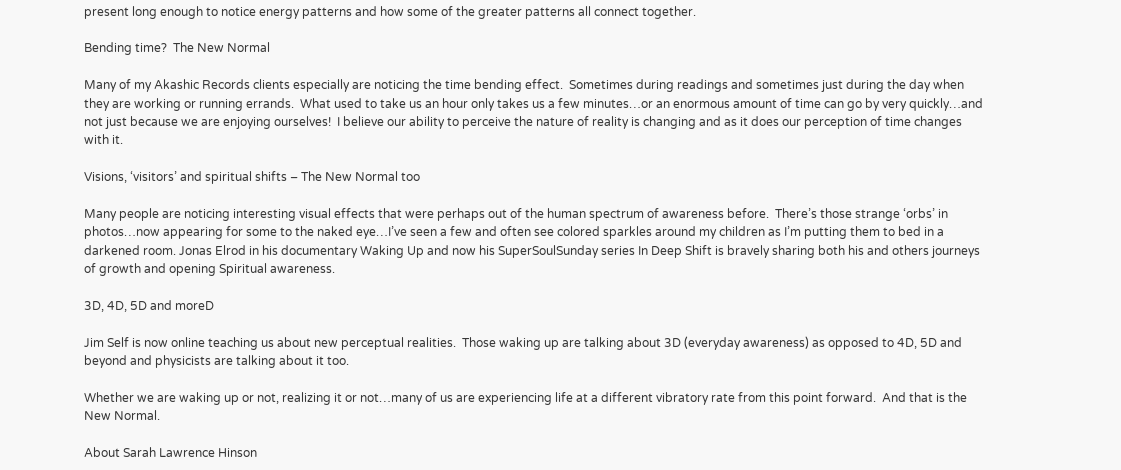present long enough to notice energy patterns and how some of the greater patterns all connect together.

Bending time?  The New Normal

Many of my Akashic Records clients especially are noticing the time bending effect.  Sometimes during readings and sometimes just during the day when they are working or running errands.  What used to take us an hour only takes us a few minutes…or an enormous amount of time can go by very quickly…and not just because we are enjoying ourselves!  I believe our ability to perceive the nature of reality is changing and as it does our perception of time changes with it.

Visions, ‘visitors’ and spiritual shifts – The New Normal too

Many people are noticing interesting visual effects that were perhaps out of the human spectrum of awareness before.  There’s those strange ‘orbs’ in photos…now appearing for some to the naked eye…I’ve seen a few and often see colored sparkles around my children as I’m putting them to bed in a darkened room. Jonas Elrod in his documentary Waking Up and now his SuperSoulSunday series In Deep Shift is bravely sharing both his and others journeys of growth and opening Spiritual awareness.

3D, 4D, 5D and moreD

Jim Self is now online teaching us about new perceptual realities.  Those waking up are talking about 3D (everyday awareness) as opposed to 4D, 5D and beyond and physicists are talking about it too.

Whether we are waking up or not, realizing it or not…many of us are experiencing life at a different vibratory rate from this point forward.  And that is the New Normal.

About Sarah Lawrence Hinson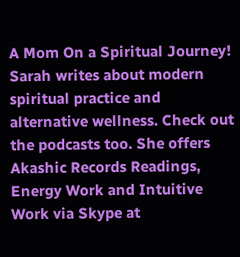A Mom On a Spiritual Journey! Sarah writes about modern spiritual practice and alternative wellness. Check out the podcasts too. She offers Akashic Records Readings, Energy Work and Intuitive Work via Skype at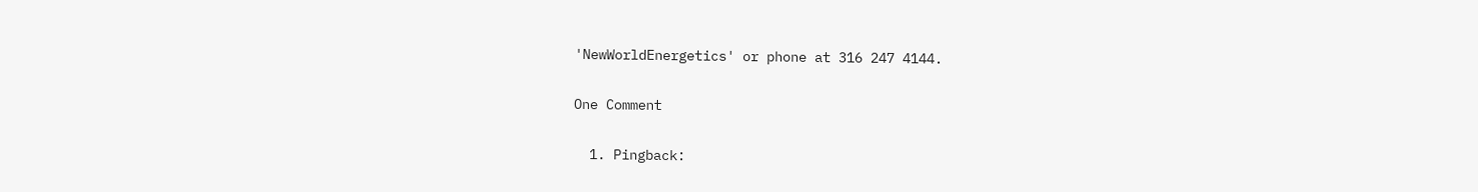'NewWorldEnergetics' or phone at 316 247 4144.

One Comment

  1. Pingback: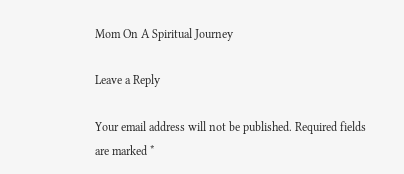Mom On A Spiritual Journey

Leave a Reply

Your email address will not be published. Required fields are marked *